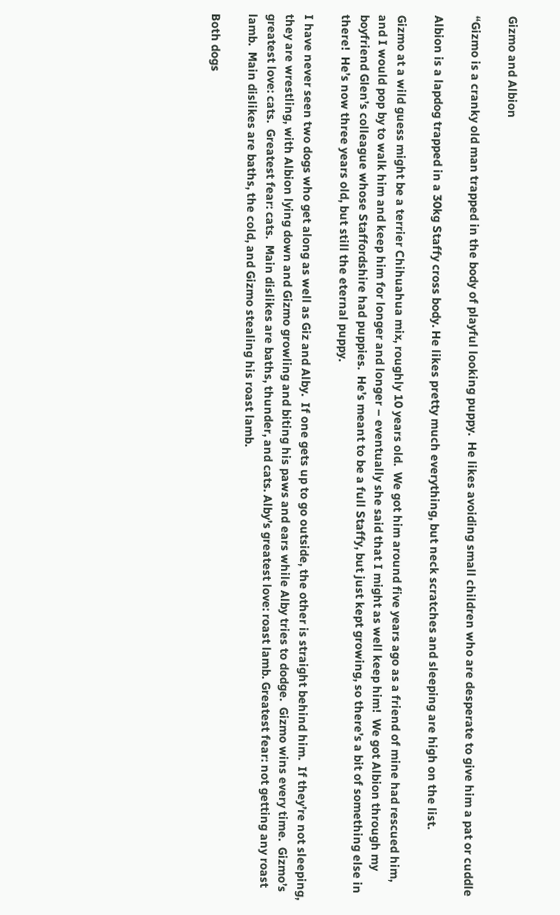Gizmo and Albion

“Gizmo is a cranky old man trapped in the body of playful looking puppy.  He likes avoiding small children who are desperate to give him a pat or cuddle

Albion is a lapdog trapped in a 30kg Staffy cross body. He likes pretty much everything, but neck scratches and sleeping are high on the list.

Gizmo at a wild guess might be a terrier Chihuahua mix, roughly 10 years old.  We got him around five years ago as a friend of mine had rescued him, and I would pop by to walk him and keep him for longer and longer – eventually she said that I might as well keep him!  We got Albion through my boyfriend Glen’s colleague whose Staffordshire had puppies.  He’s meant to be a full Staffy, but just kept growing, so there’s a bit of something else in there!  He’s now three years old, but still the eternal puppy.

I have never seen two dogs who get along as well as Giz and Alby.  If one gets up to go outside, the other is straight behind him.  If they’re not sleeping, they are wrestling, with Albion lying down and Gizmo growling and biting his paws and ears while Alby tries to dodge.  Gizmo wins every time.  Gizmo’s greatest love: cats.  Greatest fear: cats.  Main dislikes are baths, thunder, and cats. Alby’s greatest love: roast lamb. Greatest fear: not getting any roast lamb.  Main dislikes are baths, the cold, and Gizmo stealing his roast lamb.

Both dogs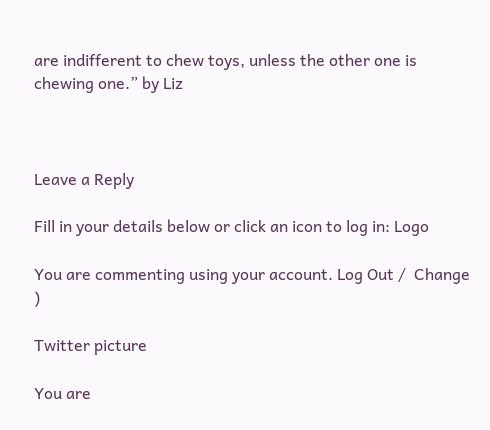are indifferent to chew toys, unless the other one is chewing one.” by Liz



Leave a Reply

Fill in your details below or click an icon to log in: Logo

You are commenting using your account. Log Out /  Change )

Twitter picture

You are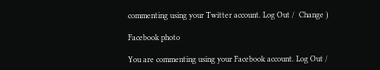commenting using your Twitter account. Log Out /  Change )

Facebook photo

You are commenting using your Facebook account. Log Out /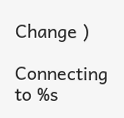Change )

Connecting to %s